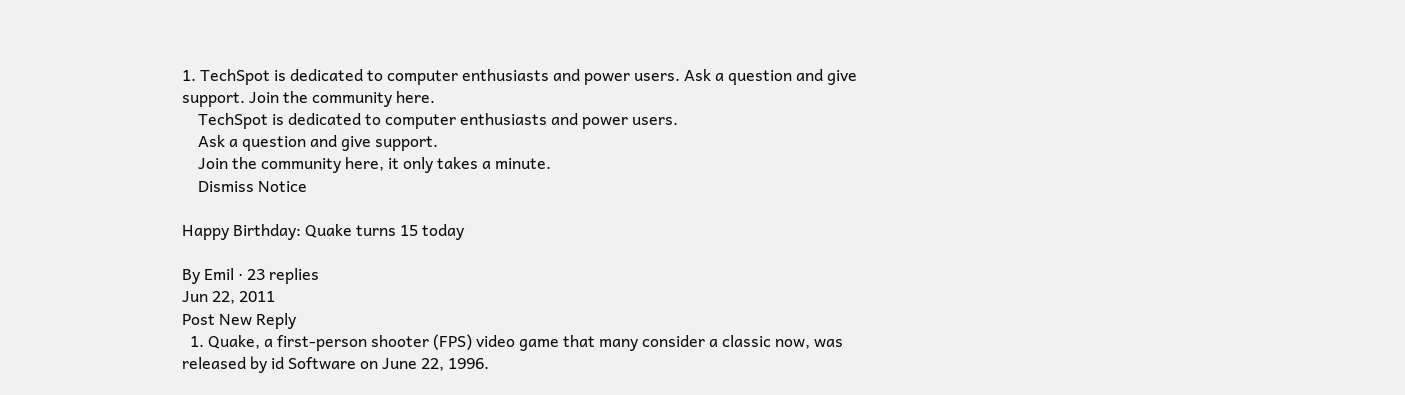1. TechSpot is dedicated to computer enthusiasts and power users. Ask a question and give support. Join the community here.
    TechSpot is dedicated to computer enthusiasts and power users.
    Ask a question and give support.
    Join the community here, it only takes a minute.
    Dismiss Notice

Happy Birthday: Quake turns 15 today

By Emil · 23 replies
Jun 22, 2011
Post New Reply
  1. Quake, a first-person shooter (FPS) video game that many consider a classic now, was released by id Software on June 22, 1996.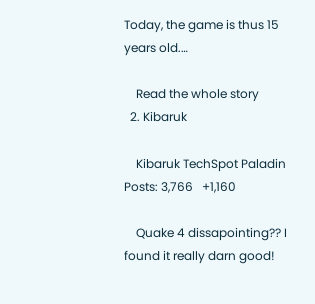Today, the game is thus 15 years old.…

    Read the whole story
  2. Kibaruk

    Kibaruk TechSpot Paladin Posts: 3,766   +1,160

    Quake 4 dissapointing?? I found it really darn good!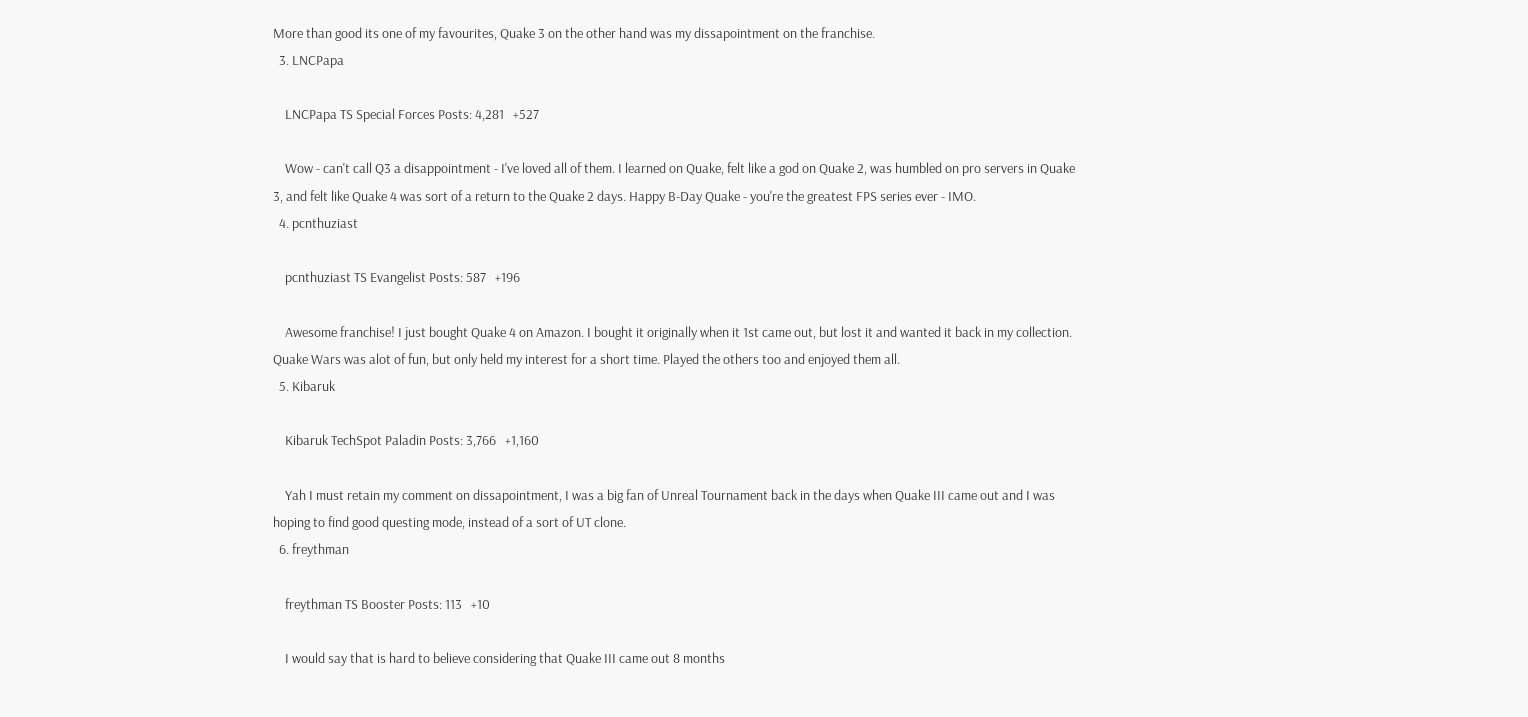More than good its one of my favourites, Quake 3 on the other hand was my dissapointment on the franchise.
  3. LNCPapa

    LNCPapa TS Special Forces Posts: 4,281   +527

    Wow - can't call Q3 a disappointment - I've loved all of them. I learned on Quake, felt like a god on Quake 2, was humbled on pro servers in Quake 3, and felt like Quake 4 was sort of a return to the Quake 2 days. Happy B-Day Quake - you're the greatest FPS series ever - IMO.
  4. pcnthuziast

    pcnthuziast TS Evangelist Posts: 587   +196

    Awesome franchise! I just bought Quake 4 on Amazon. I bought it originally when it 1st came out, but lost it and wanted it back in my collection. Quake Wars was alot of fun, but only held my interest for a short time. Played the others too and enjoyed them all.
  5. Kibaruk

    Kibaruk TechSpot Paladin Posts: 3,766   +1,160

    Yah I must retain my comment on dissapointment, I was a big fan of Unreal Tournament back in the days when Quake III came out and I was hoping to find good questing mode, instead of a sort of UT clone.
  6. freythman

    freythman TS Booster Posts: 113   +10

    I would say that is hard to believe considering that Quake III came out 8 months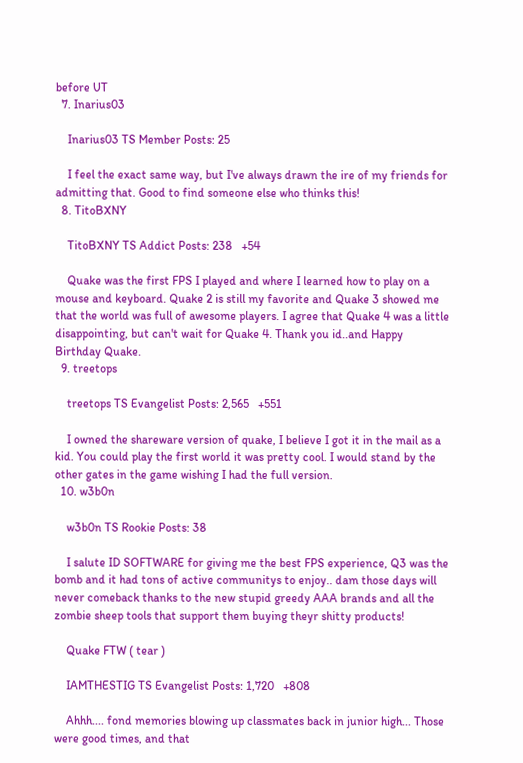before UT
  7. Inarius03

    Inarius03 TS Member Posts: 25

    I feel the exact same way, but I've always drawn the ire of my friends for admitting that. Good to find someone else who thinks this!
  8. TitoBXNY

    TitoBXNY TS Addict Posts: 238   +54

    Quake was the first FPS I played and where I learned how to play on a mouse and keyboard. Quake 2 is still my favorite and Quake 3 showed me that the world was full of awesome players. I agree that Quake 4 was a little disappointing, but can't wait for Quake 4. Thank you id..and Happy Birthday Quake.
  9. treetops

    treetops TS Evangelist Posts: 2,565   +551

    I owned the shareware version of quake, I believe I got it in the mail as a kid. You could play the first world it was pretty cool. I would stand by the other gates in the game wishing I had the full version.
  10. w3b0n

    w3b0n TS Rookie Posts: 38

    I salute ID SOFTWARE for giving me the best FPS experience, Q3 was the bomb and it had tons of active communitys to enjoy.. dam those days will never comeback thanks to the new stupid greedy AAA brands and all the zombie sheep tools that support them buying theyr shitty products!

    Quake FTW ( tear )

    IAMTHESTIG TS Evangelist Posts: 1,720   +808

    Ahhh.... fond memories blowing up classmates back in junior high... Those were good times, and that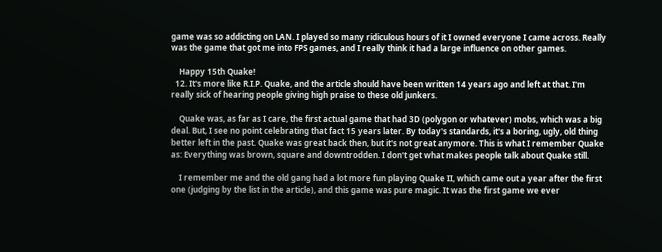game was so addicting on LAN. I played so many ridiculous hours of it I owned everyone I came across. Really was the game that got me into FPS games, and I really think it had a large influence on other games.

    Happy 15th Quake!
  12. It's more like R.I.P. Quake, and the article should have been written 14 years ago and left at that. I'm really sick of hearing people giving high praise to these old junkers.

    Quake was, as far as I care, the first actual game that had 3D (polygon or whatever) mobs, which was a big deal. But, I see no point celebrating that fact 15 years later. By today's standards, it's a boring, ugly, old thing better left in the past. Quake was great back then, but it's not great anymore. This is what I remember Quake as: Everything was brown, square and downtrodden. I don't get what makes people talk about Quake still.

    I remember me and the old gang had a lot more fun playing Quake II, which came out a year after the first one (judging by the list in the article), and this game was pure magic. It was the first game we ever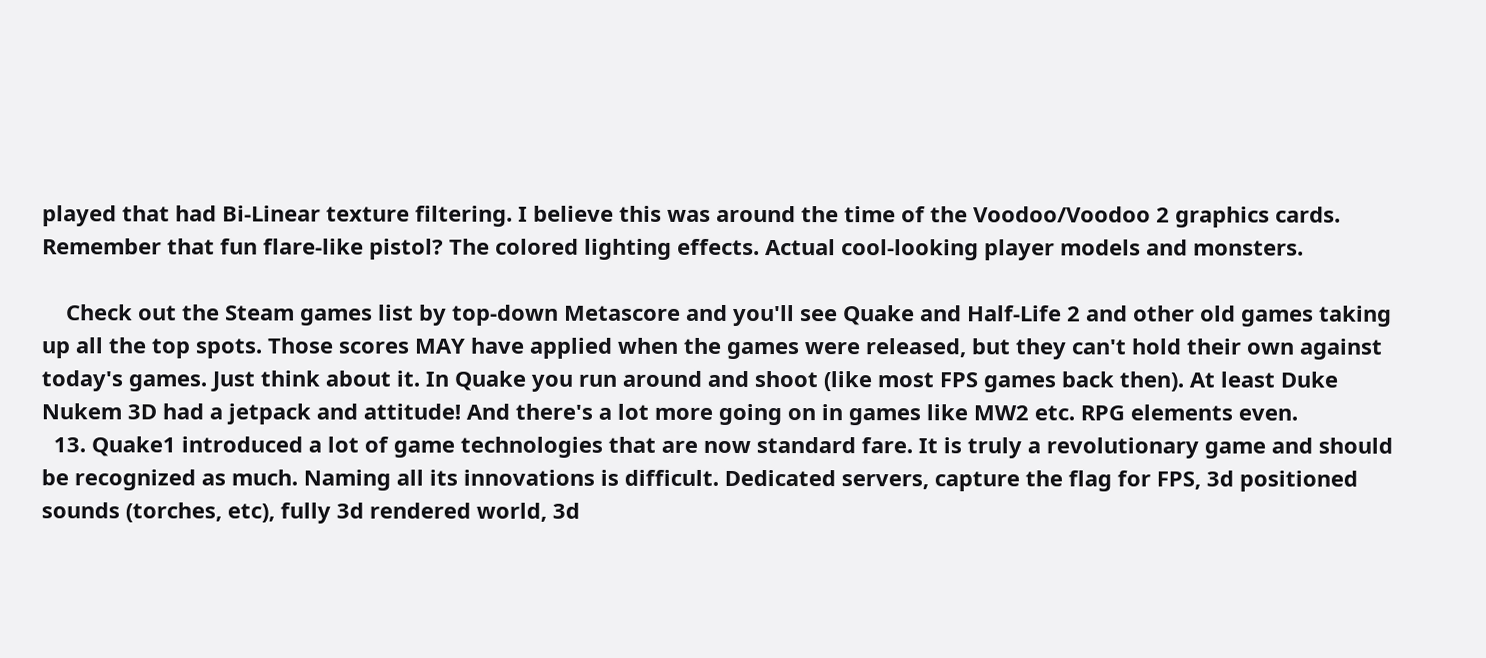played that had Bi-Linear texture filtering. I believe this was around the time of the Voodoo/Voodoo 2 graphics cards. Remember that fun flare-like pistol? The colored lighting effects. Actual cool-looking player models and monsters.

    Check out the Steam games list by top-down Metascore and you'll see Quake and Half-Life 2 and other old games taking up all the top spots. Those scores MAY have applied when the games were released, but they can't hold their own against today's games. Just think about it. In Quake you run around and shoot (like most FPS games back then). At least Duke Nukem 3D had a jetpack and attitude! And there's a lot more going on in games like MW2 etc. RPG elements even.
  13. Quake1 introduced a lot of game technologies that are now standard fare. It is truly a revolutionary game and should be recognized as much. Naming all its innovations is difficult. Dedicated servers, capture the flag for FPS, 3d positioned sounds (torches, etc), fully 3d rendered world, 3d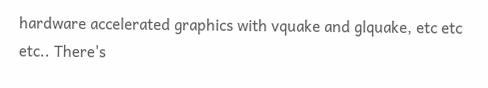hardware accelerated graphics with vquake and glquake, etc etc etc.. There's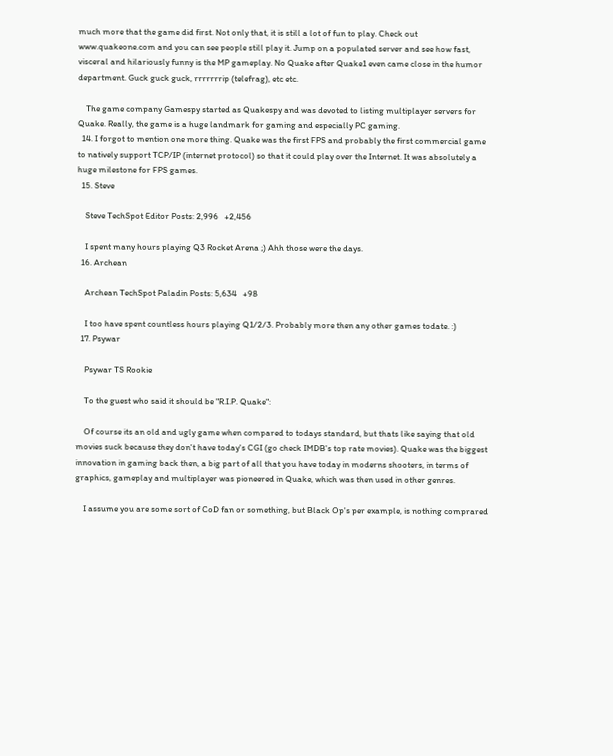much more that the game did first. Not only that, it is still a lot of fun to play. Check out www.quakeone.com and you can see people still play it. Jump on a populated server and see how fast, visceral and hilariously funny is the MP gameplay. No Quake after Quake1 even came close in the humor department. Guck guck guck, rrrrrrrip (telefrag), etc etc.

    The game company Gamespy started as Quakespy and was devoted to listing multiplayer servers for Quake. Really, the game is a huge landmark for gaming and especially PC gaming.
  14. I forgot to mention one more thing. Quake was the first FPS and probably the first commercial game to natively support TCP/IP (internet protocol) so that it could play over the Internet. It was absolutely a huge milestone for FPS games.
  15. Steve

    Steve TechSpot Editor Posts: 2,996   +2,456

    I spent many hours playing Q3 Rocket Arena ;) Ahh those were the days.
  16. Archean

    Archean TechSpot Paladin Posts: 5,634   +98

    I too have spent countless hours playing Q1/2/3. Probably more then any other games todate. :)
  17. Psywar

    Psywar TS Rookie

    To the guest who said it should be "R.I.P. Quake":

    Of course its an old and ugly game when compared to todays standard, but thats like saying that old movies suck because they don't have today's CGI (go check IMDB's top rate movies). Quake was the biggest innovation in gaming back then, a big part of all that you have today in moderns shooters, in terms of graphics, gameplay and multiplayer was pioneered in Quake, which was then used in other genres.

    I assume you are some sort of CoD fan or something, but Black Op's per example, is nothing comprared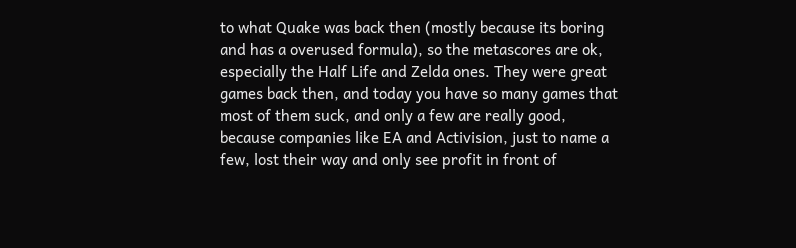to what Quake was back then (mostly because its boring and has a overused formula), so the metascores are ok, especially the Half Life and Zelda ones. They were great games back then, and today you have so many games that most of them suck, and only a few are really good, because companies like EA and Activision, just to name a few, lost their way and only see profit in front of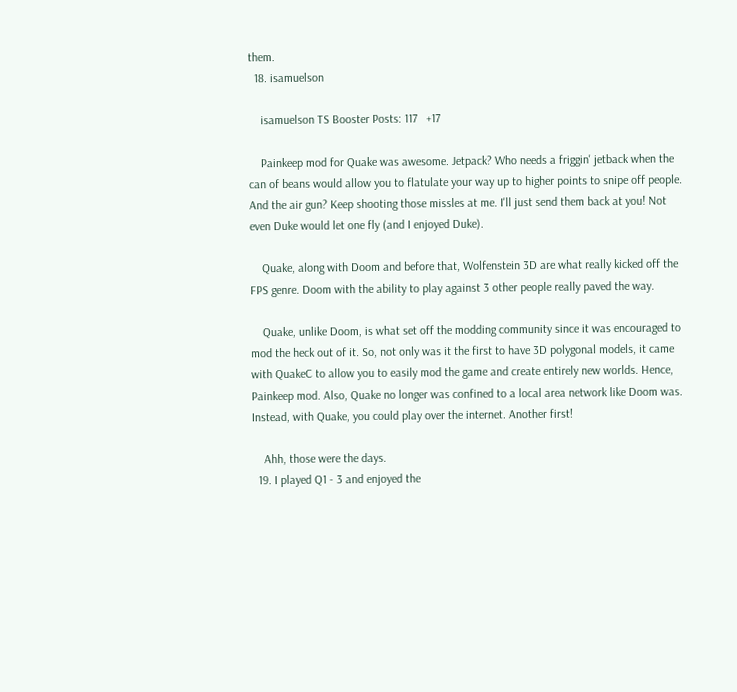them.
  18. isamuelson

    isamuelson TS Booster Posts: 117   +17

    Painkeep mod for Quake was awesome. Jetpack? Who needs a friggin' jetback when the can of beans would allow you to flatulate your way up to higher points to snipe off people. And the air gun? Keep shooting those missles at me. I'll just send them back at you! Not even Duke would let one fly (and I enjoyed Duke).

    Quake, along with Doom and before that, Wolfenstein 3D are what really kicked off the FPS genre. Doom with the ability to play against 3 other people really paved the way.

    Quake, unlike Doom, is what set off the modding community since it was encouraged to mod the heck out of it. So, not only was it the first to have 3D polygonal models, it came with QuakeC to allow you to easily mod the game and create entirely new worlds. Hence, Painkeep mod. Also, Quake no longer was confined to a local area network like Doom was. Instead, with Quake, you could play over the internet. Another first!

    Ahh, those were the days.
  19. I played Q1 - 3 and enjoyed the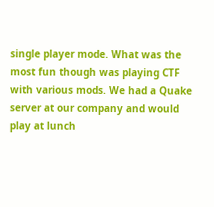single player mode. What was the most fun though was playing CTF with various mods. We had a Quake server at our company and would play at lunch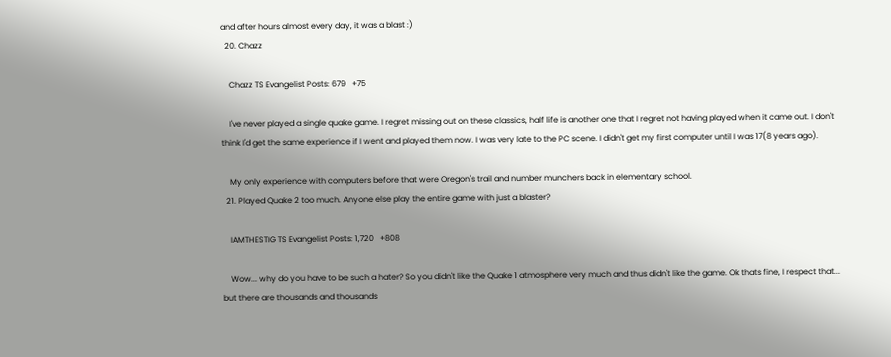and after hours almost every day, it was a blast :)
  20. Chazz

    Chazz TS Evangelist Posts: 679   +75

    I've never played a single quake game. I regret missing out on these classics, half life is another one that I regret not having played when it came out. I don't think I'd get the same experience if I went and played them now. I was very late to the PC scene. I didn't get my first computer until I was 17(8 years ago).

    My only experience with computers before that were Oregon's trail and number munchers back in elementary school.
  21. Played Quake 2 too much. Anyone else play the entire game with just a blaster?

    IAMTHESTIG TS Evangelist Posts: 1,720   +808

    Wow... why do you have to be such a hater? So you didn't like the Quake 1 atmosphere very much and thus didn't like the game. Ok thats fine, I respect that... but there are thousands and thousands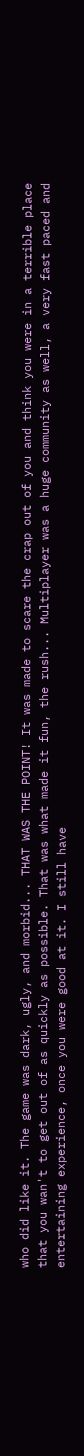who did like it. The game was dark, ugly, and morbid... THAT WAS THE POINT! It was made to scare the crap out of you and think you were in a terrible place that you wan't to get out of as quickly as possible. That was what made it fun, the rush... Multiplayer was a huge community as well, a very fast paced and entertaining experience, once you were good at it. I still have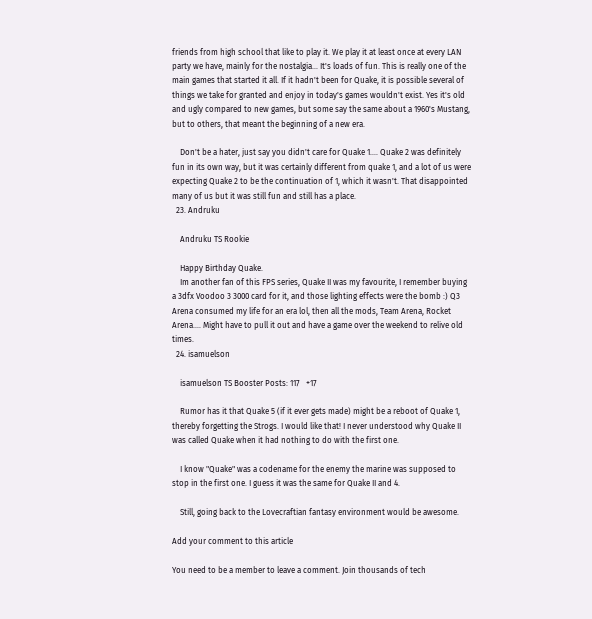friends from high school that like to play it. We play it at least once at every LAN party we have, mainly for the nostalgia... It's loads of fun. This is really one of the main games that started it all. If it hadn't been for Quake, it is possible several of things we take for granted and enjoy in today's games wouldn't exist. Yes it's old and ugly compared to new games, but some say the same about a 1960's Mustang, but to others, that meant the beginning of a new era.

    Don't be a hater, just say you didn't care for Quake 1.... Quake 2 was definitely fun in its own way, but it was certainly different from quake 1, and a lot of us were expecting Quake 2 to be the continuation of 1, which it wasn't. That disappointed many of us but it was still fun and still has a place.
  23. Andruku

    Andruku TS Rookie

    Happy Birthday Quake.
    Im another fan of this FPS series, Quake II was my favourite, I remember buying a 3dfx Voodoo 3 3000 card for it, and those lighting effects were the bomb :) Q3 Arena consumed my life for an era lol, then all the mods, Team Arena, Rocket Arena.... Might have to pull it out and have a game over the weekend to relive old times.
  24. isamuelson

    isamuelson TS Booster Posts: 117   +17

    Rumor has it that Quake 5 (if it ever gets made) might be a reboot of Quake 1, thereby forgetting the Strogs. I would like that! I never understood why Quake II was called Quake when it had nothing to do with the first one.

    I know "Quake" was a codename for the enemy the marine was supposed to stop in the first one. I guess it was the same for Quake II and 4.

    Still, going back to the Lovecraftian fantasy environment would be awesome.

Add your comment to this article

You need to be a member to leave a comment. Join thousands of tech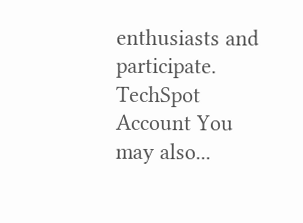enthusiasts and participate.
TechSpot Account You may also...